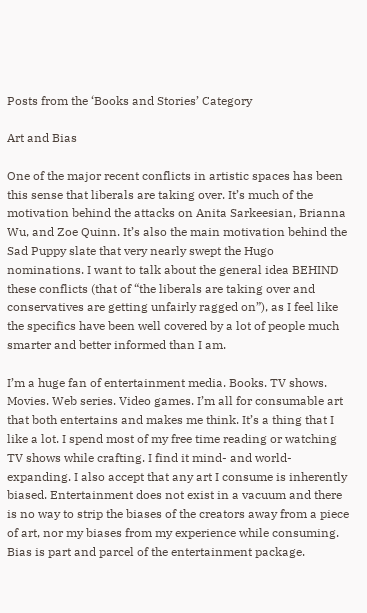Posts from the ‘Books and Stories’ Category

Art and Bias

One of the major recent conflicts in artistic spaces has been this sense that liberals are taking over. It’s much of the motivation behind the attacks on Anita Sarkeesian, Brianna Wu, and Zoe Quinn. It’s also the main motivation behind the Sad Puppy slate that very nearly swept the Hugo nominations. I want to talk about the general idea BEHIND these conflicts (that of “the liberals are taking over and conservatives are getting unfairly ragged on”), as I feel like the specifics have been well covered by a lot of people much smarter and better informed than I am.

I’m a huge fan of entertainment media. Books. TV shows. Movies. Web series. Video games. I’m all for consumable art that both entertains and makes me think. It’s a thing that I like a lot. I spend most of my free time reading or watching TV shows while crafting. I find it mind- and world-expanding. I also accept that any art I consume is inherently biased. Entertainment does not exist in a vacuum and there is no way to strip the biases of the creators away from a piece of art, nor my biases from my experience while consuming. Bias is part and parcel of the entertainment package.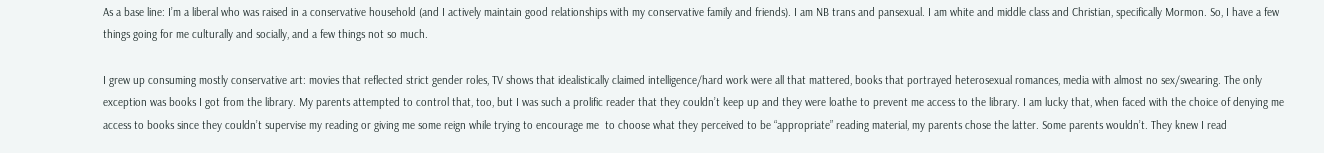As a base line: I’m a liberal who was raised in a conservative household (and I actively maintain good relationships with my conservative family and friends). I am NB trans and pansexual. I am white and middle class and Christian, specifically Mormon. So, I have a few things going for me culturally and socially, and a few things not so much.

I grew up consuming mostly conservative art: movies that reflected strict gender roles, TV shows that idealistically claimed intelligence/hard work were all that mattered, books that portrayed heterosexual romances, media with almost no sex/swearing. The only exception was books I got from the library. My parents attempted to control that, too, but I was such a prolific reader that they couldn’t keep up and they were loathe to prevent me access to the library. I am lucky that, when faced with the choice of denying me access to books since they couldn’t supervise my reading or giving me some reign while trying to encourage me  to choose what they perceived to be “appropriate” reading material, my parents chose the latter. Some parents wouldn’t. They knew I read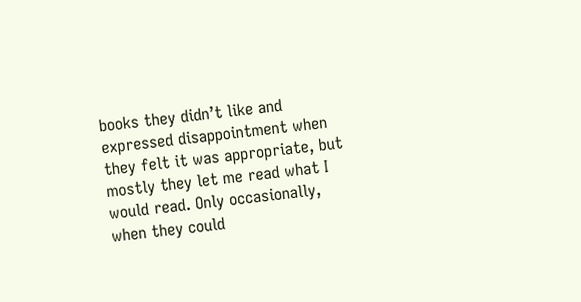books they didn’t like and expressed disappointment when they felt it was appropriate, but mostly they let me read what I would read. Only occasionally, when they could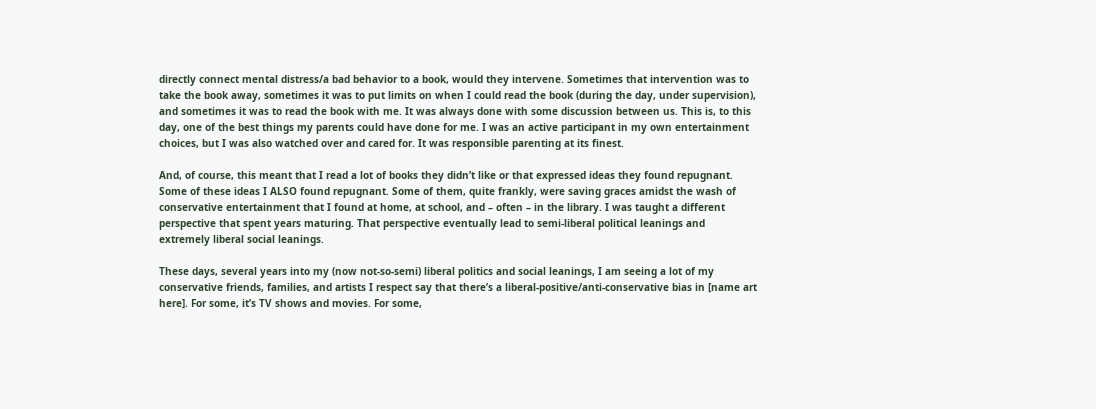directly connect mental distress/a bad behavior to a book, would they intervene. Sometimes that intervention was to take the book away, sometimes it was to put limits on when I could read the book (during the day, under supervision), and sometimes it was to read the book with me. It was always done with some discussion between us. This is, to this day, one of the best things my parents could have done for me. I was an active participant in my own entertainment choices, but I was also watched over and cared for. It was responsible parenting at its finest.

And, of course, this meant that I read a lot of books they didn’t like or that expressed ideas they found repugnant. Some of these ideas I ALSO found repugnant. Some of them, quite frankly, were saving graces amidst the wash of conservative entertainment that I found at home, at school, and – often – in the library. I was taught a different perspective that spent years maturing. That perspective eventually lead to semi-liberal political leanings and extremely liberal social leanings.

These days, several years into my (now not-so-semi) liberal politics and social leanings, I am seeing a lot of my conservative friends, families, and artists I respect say that there’s a liberal-positive/anti-conservative bias in [name art here]. For some, it’s TV shows and movies. For some,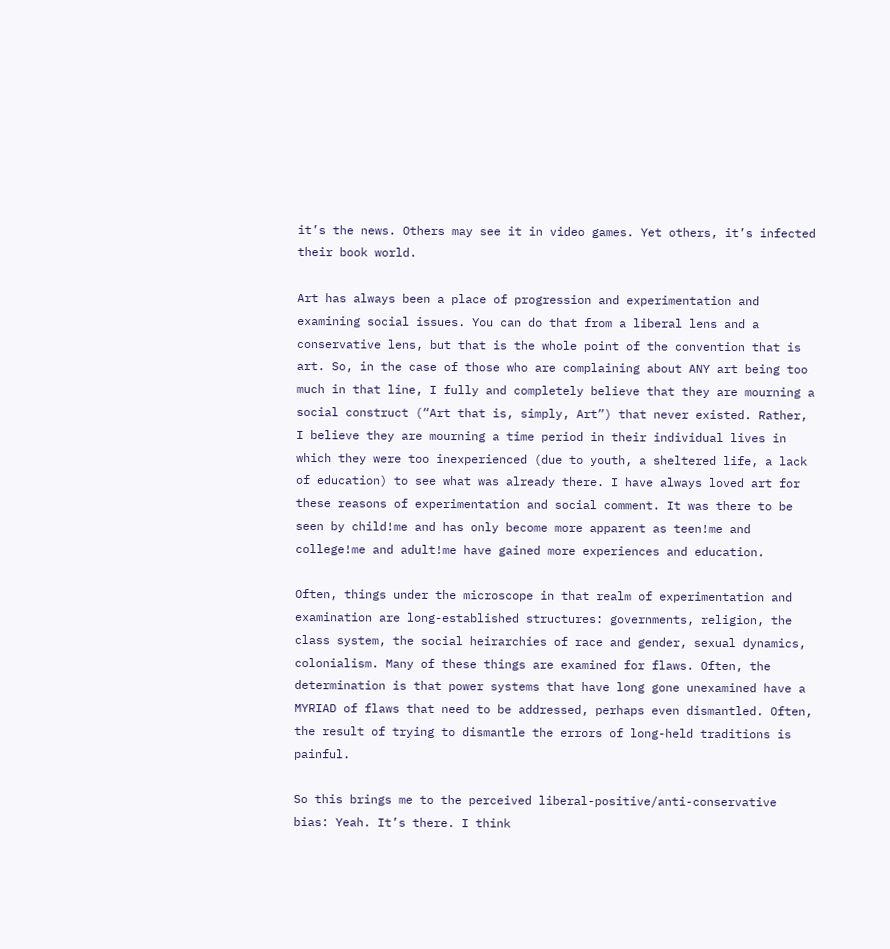it’s the news. Others may see it in video games. Yet others, it’s infected their book world.

Art has always been a place of progression and experimentation and examining social issues. You can do that from a liberal lens and a conservative lens, but that is the whole point of the convention that is art. So, in the case of those who are complaining about ANY art being too much in that line, I fully and completely believe that they are mourning a social construct (“Art that is, simply, Art”) that never existed. Rather, I believe they are mourning a time period in their individual lives in which they were too inexperienced (due to youth, a sheltered life, a lack of education) to see what was already there. I have always loved art for these reasons of experimentation and social comment. It was there to be seen by child!me and has only become more apparent as teen!me and college!me and adult!me have gained more experiences and education.

Often, things under the microscope in that realm of experimentation and examination are long-established structures: governments, religion, the class system, the social heirarchies of race and gender, sexual dynamics, colonialism. Many of these things are examined for flaws. Often, the determination is that power systems that have long gone unexamined have a MYRIAD of flaws that need to be addressed, perhaps even dismantled. Often, the result of trying to dismantle the errors of long-held traditions is painful.

So this brings me to the perceived liberal-positive/anti-conservative bias: Yeah. It’s there. I think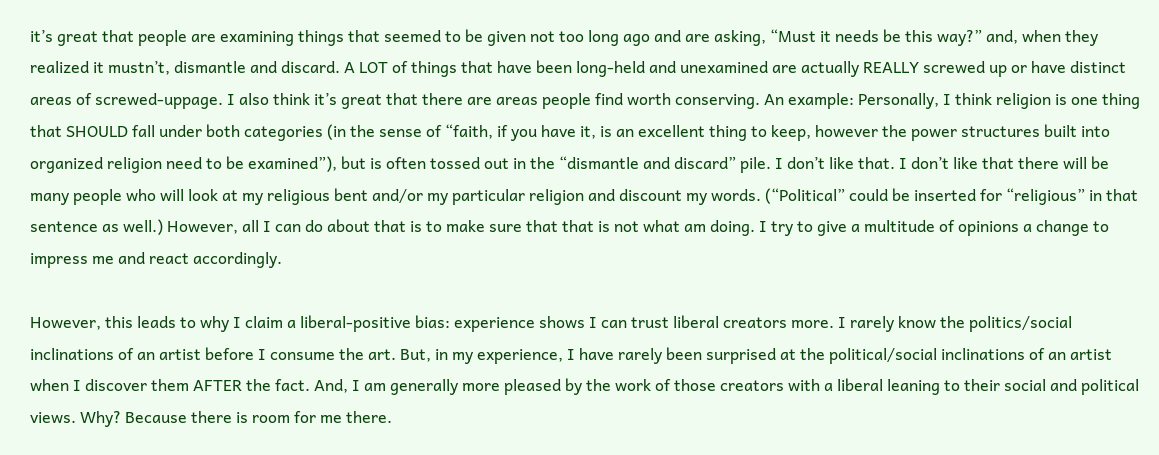it’s great that people are examining things that seemed to be given not too long ago and are asking, “Must it needs be this way?” and, when they realized it mustn’t, dismantle and discard. A LOT of things that have been long-held and unexamined are actually REALLY screwed up or have distinct areas of screwed-uppage. I also think it’s great that there are areas people find worth conserving. An example: Personally, I think religion is one thing that SHOULD fall under both categories (in the sense of “faith, if you have it, is an excellent thing to keep, however the power structures built into organized religion need to be examined”), but is often tossed out in the “dismantle and discard” pile. I don’t like that. I don’t like that there will be many people who will look at my religious bent and/or my particular religion and discount my words. (“Political” could be inserted for “religious” in that sentence as well.) However, all I can do about that is to make sure that that is not what am doing. I try to give a multitude of opinions a change to impress me and react accordingly.

However, this leads to why I claim a liberal-positive bias: experience shows I can trust liberal creators more. I rarely know the politics/social inclinations of an artist before I consume the art. But, in my experience, I have rarely been surprised at the political/social inclinations of an artist when I discover them AFTER the fact. And, I am generally more pleased by the work of those creators with a liberal leaning to their social and political views. Why? Because there is room for me there.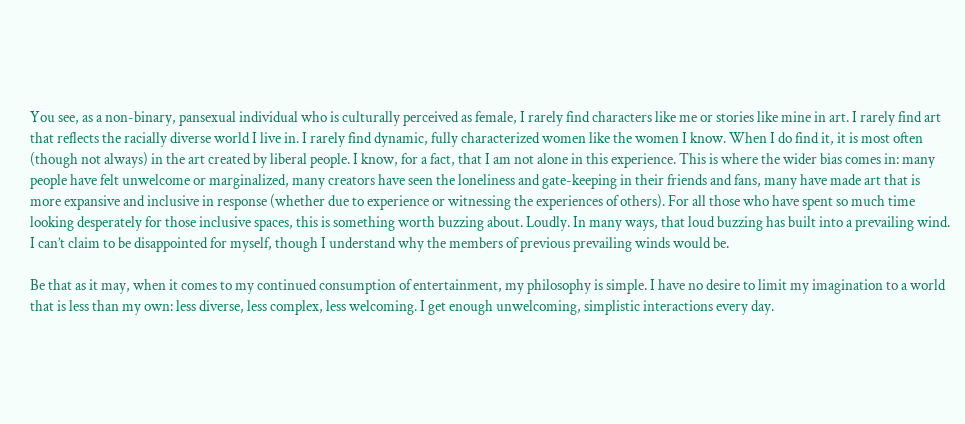You see, as a non-binary, pansexual individual who is culturally perceived as female, I rarely find characters like me or stories like mine in art. I rarely find art that reflects the racially diverse world I live in. I rarely find dynamic, fully characterized women like the women I know. When I do find it, it is most often (though not always) in the art created by liberal people. I know, for a fact, that I am not alone in this experience. This is where the wider bias comes in: many people have felt unwelcome or marginalized, many creators have seen the loneliness and gate-keeping in their friends and fans, many have made art that is more expansive and inclusive in response (whether due to experience or witnessing the experiences of others). For all those who have spent so much time looking desperately for those inclusive spaces, this is something worth buzzing about. Loudly. In many ways, that loud buzzing has built into a prevailing wind. I can’t claim to be disappointed for myself, though I understand why the members of previous prevailing winds would be.

Be that as it may, when it comes to my continued consumption of entertainment, my philosophy is simple. I have no desire to limit my imagination to a world that is less than my own: less diverse, less complex, less welcoming. I get enough unwelcoming, simplistic interactions every day.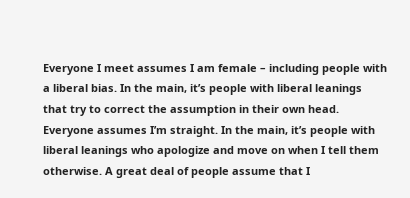Everyone I meet assumes I am female – including people with a liberal bias. In the main, it’s people with liberal leanings that try to correct the assumption in their own head. Everyone assumes I’m straight. In the main, it’s people with liberal leanings who apologize and move on when I tell them otherwise. A great deal of people assume that I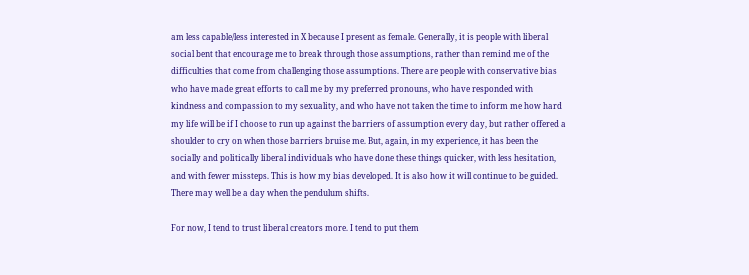am less capable/less interested in X because I present as female. Generally, it is people with liberal social bent that encourage me to break through those assumptions, rather than remind me of the difficulties that come from challenging those assumptions. There are people with conservative bias who have made great efforts to call me by my preferred pronouns, who have responded with kindness and compassion to my sexuality, and who have not taken the time to inform me how hard my life will be if I choose to run up against the barriers of assumption every day, but rather offered a shoulder to cry on when those barriers bruise me. But, again, in my experience, it has been the socially and politically liberal individuals who have done these things quicker, with less hesitation, and with fewer missteps. This is how my bias developed. It is also how it will continue to be guided. There may well be a day when the pendulum shifts.

For now, I tend to trust liberal creators more. I tend to put them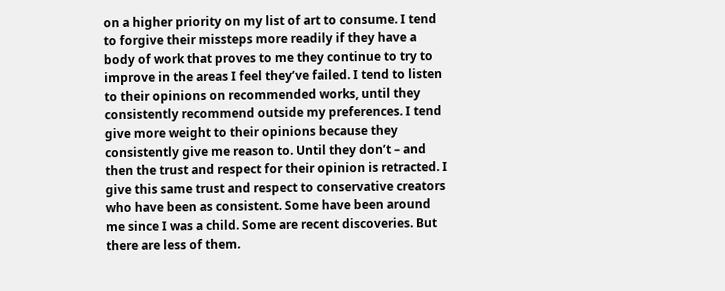on a higher priority on my list of art to consume. I tend to forgive their missteps more readily if they have a body of work that proves to me they continue to try to improve in the areas I feel they’ve failed. I tend to listen to their opinions on recommended works, until they consistently recommend outside my preferences. I tend give more weight to their opinions because they consistently give me reason to. Until they don’t – and then the trust and respect for their opinion is retracted. I give this same trust and respect to conservative creators who have been as consistent. Some have been around me since I was a child. Some are recent discoveries. But there are less of them.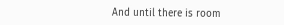And until there is room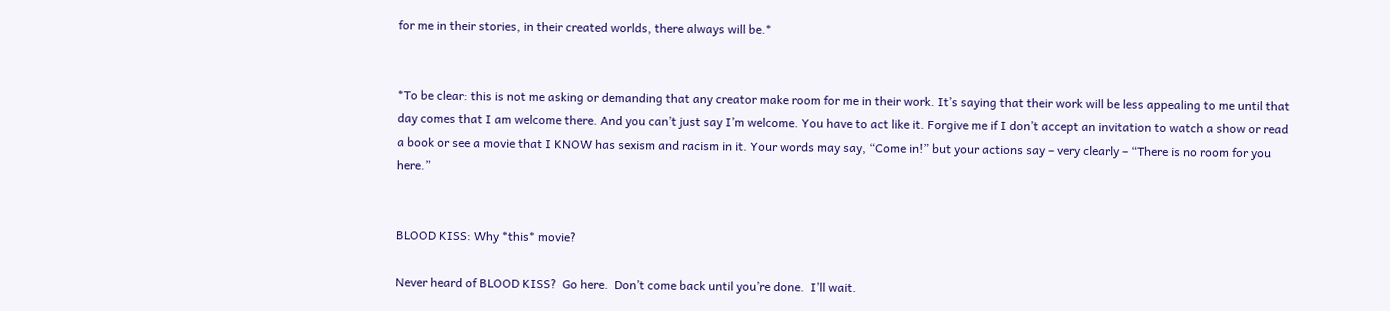for me in their stories, in their created worlds, there always will be.*


*To be clear: this is not me asking or demanding that any creator make room for me in their work. It’s saying that their work will be less appealing to me until that day comes that I am welcome there. And you can’t just say I’m welcome. You have to act like it. Forgive me if I don’t accept an invitation to watch a show or read a book or see a movie that I KNOW has sexism and racism in it. Your words may say, “Come in!” but your actions say – very clearly – “There is no room for you here.”


BLOOD KISS: Why *this* movie?

Never heard of BLOOD KISS?  Go here.  Don’t come back until you’re done.  I’ll wait.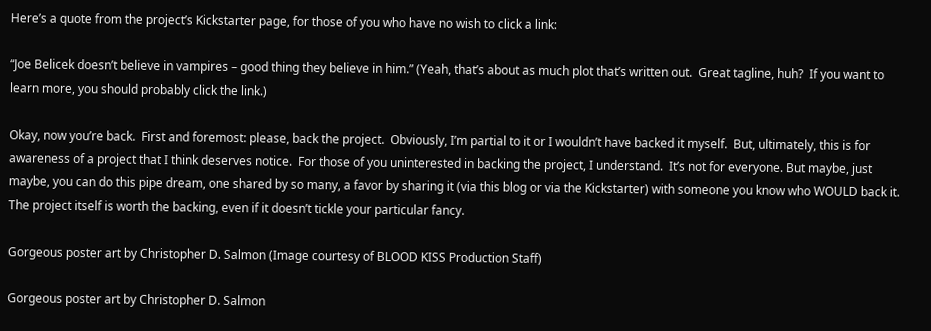Here’s a quote from the project’s Kickstarter page, for those of you who have no wish to click a link:

“Joe Belicek doesn’t believe in vampires – good thing they believe in him.” (Yeah, that’s about as much plot that’s written out.  Great tagline, huh?  If you want to learn more, you should probably click the link.)

Okay, now you’re back.  First and foremost: please, back the project.  Obviously, I’m partial to it or I wouldn’t have backed it myself.  But, ultimately, this is for awareness of a project that I think deserves notice.  For those of you uninterested in backing the project, I understand.  It’s not for everyone. But maybe, just maybe, you can do this pipe dream, one shared by so many, a favor by sharing it (via this blog or via the Kickstarter) with someone you know who WOULD back it.  The project itself is worth the backing, even if it doesn’t tickle your particular fancy.

Gorgeous poster art by Christopher D. Salmon (Image courtesy of BLOOD KISS Production Staff)

Gorgeous poster art by Christopher D. Salmon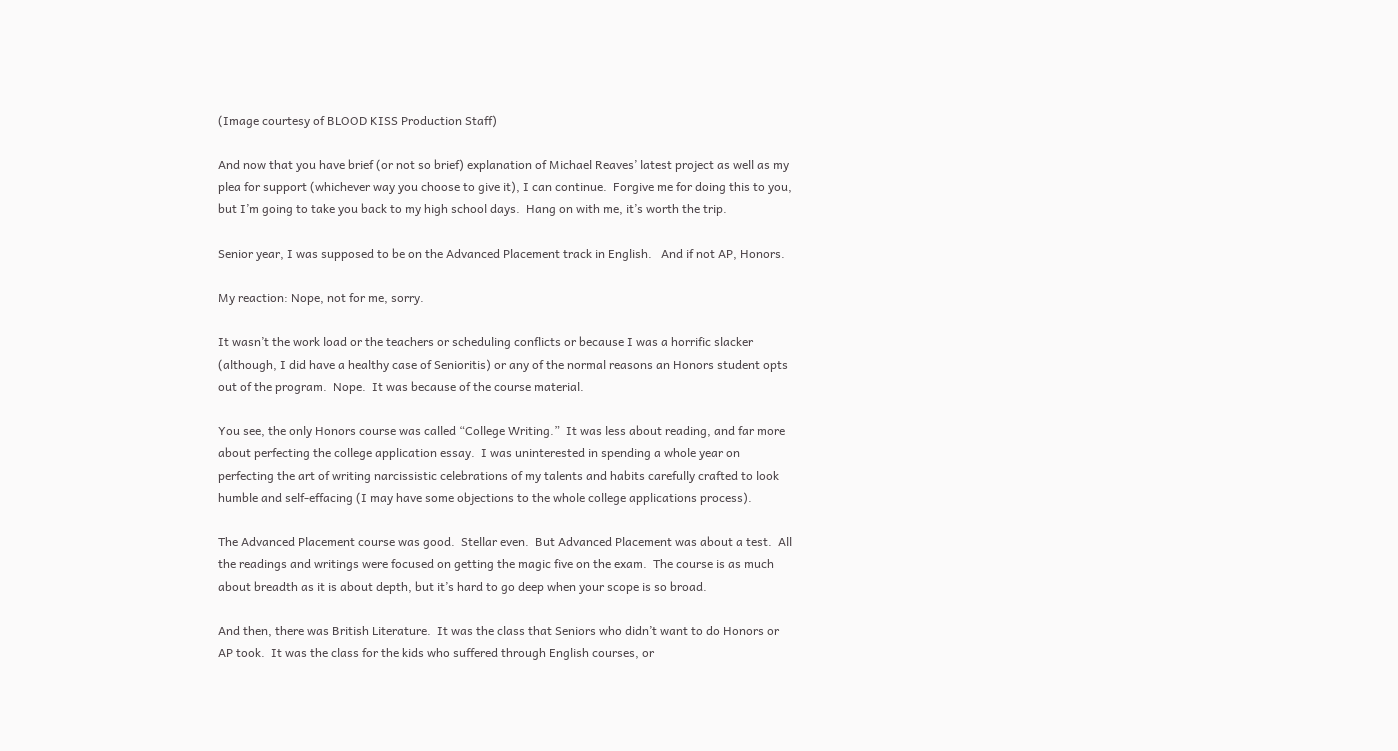(Image courtesy of BLOOD KISS Production Staff)

And now that you have brief (or not so brief) explanation of Michael Reaves’ latest project as well as my plea for support (whichever way you choose to give it), I can continue.  Forgive me for doing this to you, but I’m going to take you back to my high school days.  Hang on with me, it’s worth the trip.

Senior year, I was supposed to be on the Advanced Placement track in English.   And if not AP, Honors.

My reaction: Nope, not for me, sorry.

It wasn’t the work load or the teachers or scheduling conflicts or because I was a horrific slacker (although, I did have a healthy case of Senioritis) or any of the normal reasons an Honors student opts out of the program.  Nope.  It was because of the course material.

You see, the only Honors course was called “College Writing.”  It was less about reading, and far more about perfecting the college application essay.  I was uninterested in spending a whole year on perfecting the art of writing narcissistic celebrations of my talents and habits carefully crafted to look humble and self-effacing (I may have some objections to the whole college applications process).

The Advanced Placement course was good.  Stellar even.  But Advanced Placement was about a test.  All the readings and writings were focused on getting the magic five on the exam.  The course is as much about breadth as it is about depth, but it’s hard to go deep when your scope is so broad.

And then, there was British Literature.  It was the class that Seniors who didn’t want to do Honors or AP took.  It was the class for the kids who suffered through English courses, or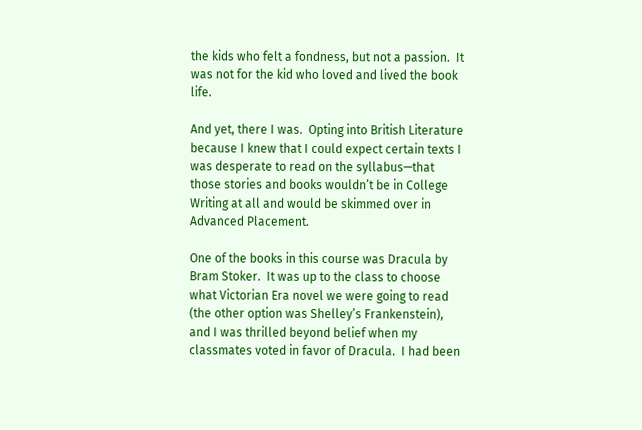the kids who felt a fondness, but not a passion.  It was not for the kid who loved and lived the book life.

And yet, there I was.  Opting into British Literature because I knew that I could expect certain texts I was desperate to read on the syllabus—that those stories and books wouldn’t be in College Writing at all and would be skimmed over in Advanced Placement.

One of the books in this course was Dracula by Bram Stoker.  It was up to the class to choose what Victorian Era novel we were going to read (the other option was Shelley’s Frankenstein), and I was thrilled beyond belief when my classmates voted in favor of Dracula.  I had been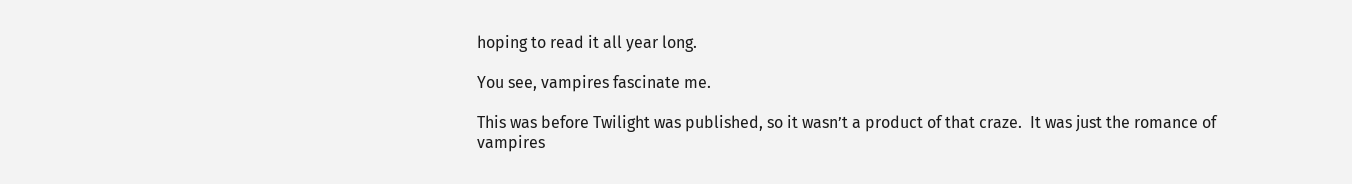hoping to read it all year long.

You see, vampires fascinate me.

This was before Twilight was published, so it wasn’t a product of that craze.  It was just the romance of vampires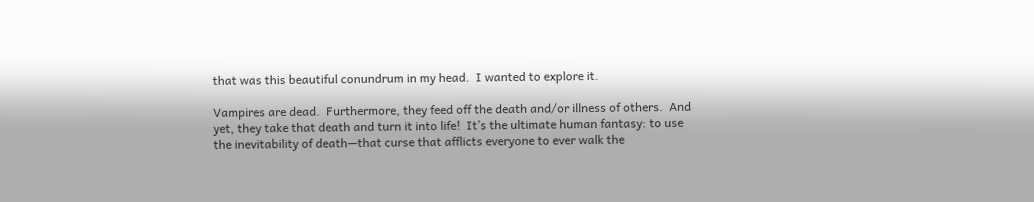that was this beautiful conundrum in my head.  I wanted to explore it.

Vampires are dead.  Furthermore, they feed off the death and/or illness of others.  And yet, they take that death and turn it into life!  It’s the ultimate human fantasy: to use the inevitability of death—that curse that afflicts everyone to ever walk the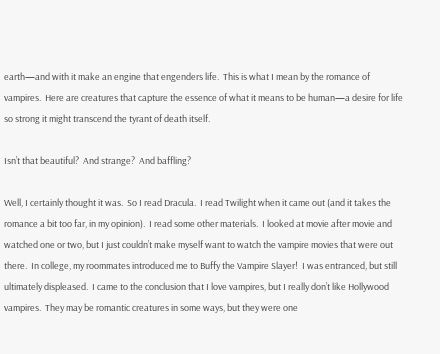earth—and with it make an engine that engenders life.  This is what I mean by the romance of vampires.  Here are creatures that capture the essence of what it means to be human—a desire for life so strong it might transcend the tyrant of death itself.

Isn’t that beautiful?  And strange?  And baffling?

Well, I certainly thought it was.  So I read Dracula.  I read Twilight when it came out (and it takes the romance a bit too far, in my opinion).  I read some other materials.  I looked at movie after movie and watched one or two, but I just couldn’t make myself want to watch the vampire movies that were out there.  In college, my roommates introduced me to Buffy the Vampire Slayer!  I was entranced, but still ultimately displeased.  I came to the conclusion that I love vampires, but I really don’t like Hollywood vampires.  They may be romantic creatures in some ways, but they were one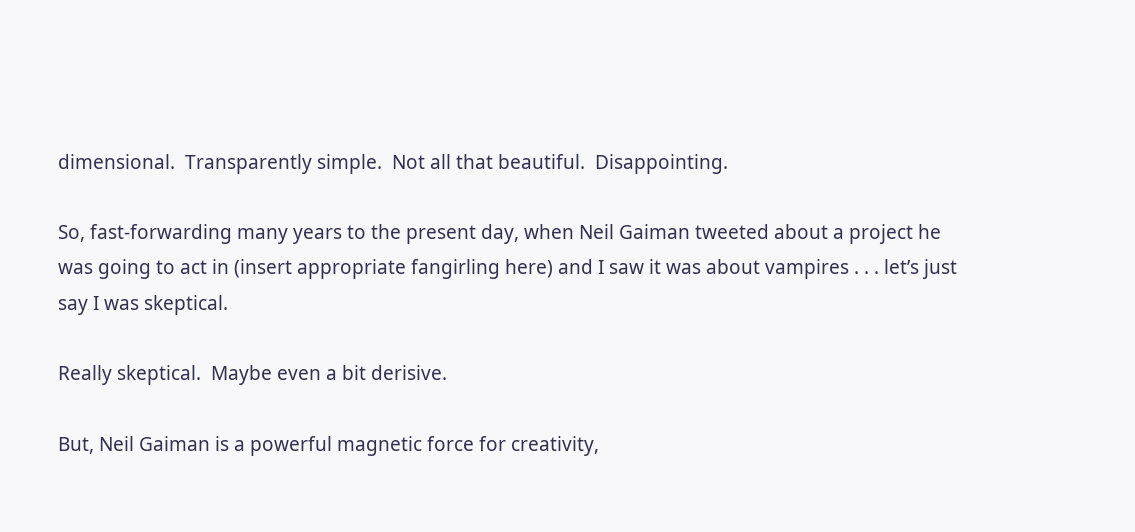dimensional.  Transparently simple.  Not all that beautiful.  Disappointing.

So, fast-forwarding many years to the present day, when Neil Gaiman tweeted about a project he was going to act in (insert appropriate fangirling here) and I saw it was about vampires . . . let’s just say I was skeptical.

Really skeptical.  Maybe even a bit derisive.

But, Neil Gaiman is a powerful magnetic force for creativity,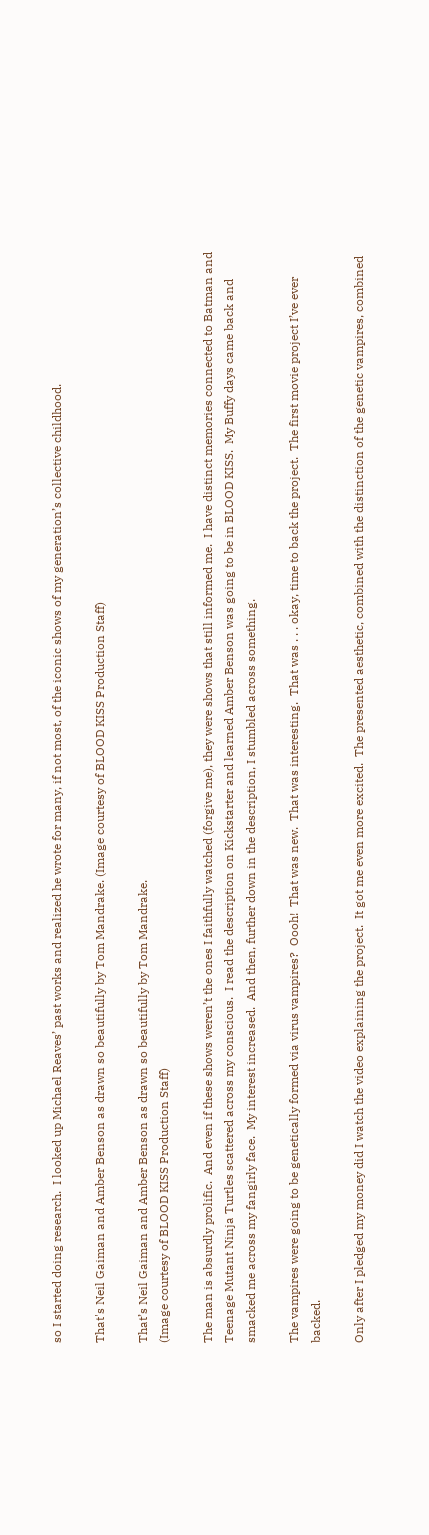so I started doing research.  I looked up Michael Reaves’ past works and realized he wrote for many, if not most, of the iconic shows of my generation’s collective childhood.

That's Neil Gaiman and Amber Benson as drawn so beautifully by Tom Mandrake. (Image courtesy of BLOOD KISS Production Staff)

That’s Neil Gaiman and Amber Benson as drawn so beautifully by Tom Mandrake.
(Image courtesy of BLOOD KISS Production Staff)

The man is absurdly prolific.  And even if these shows weren’t the ones I faithfully watched (forgive me), they were shows that still informed me.  I have distinct memories connected to Batman and Teenage Mutant Ninja Turtles scattered across my conscious.  I read the description on Kickstarter and learned Amber Benson was going to be in BLOOD KISS.  My Buffy days came back and smacked me across my fangirly face.  My interest increased.  And then, further down in the description, I stumbled across something.

The vampires were going to be genetically formed via virus vampires?  Oooh!  That was new.  That was interesting.  That was . . . okay, time to back the project.  The first movie project I’ve ever backed.

Only after I pledged my money did I watch the video explaining the project.  It got me even more excited.  The presented aesthetic, combined with the distinction of the genetic vampires, combined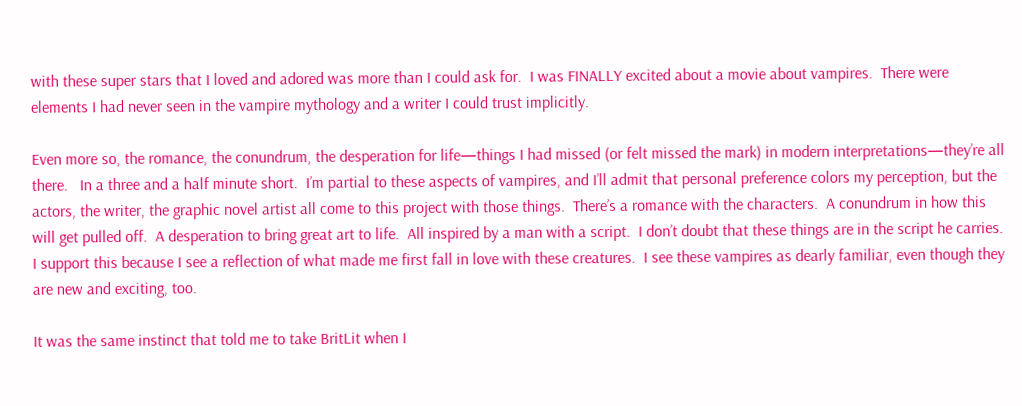with these super stars that I loved and adored was more than I could ask for.  I was FINALLY excited about a movie about vampires.  There were elements I had never seen in the vampire mythology and a writer I could trust implicitly.

Even more so, the romance, the conundrum, the desperation for life—things I had missed (or felt missed the mark) in modern interpretations—they’re all there.   In a three and a half minute short.  I’m partial to these aspects of vampires, and I’ll admit that personal preference colors my perception, but the actors, the writer, the graphic novel artist all come to this project with those things.  There’s a romance with the characters.  A conundrum in how this will get pulled off.  A desperation to bring great art to life.  All inspired by a man with a script.  I don’t doubt that these things are in the script he carries.  I support this because I see a reflection of what made me first fall in love with these creatures.  I see these vampires as dearly familiar, even though they are new and exciting, too.

It was the same instinct that told me to take BritLit when I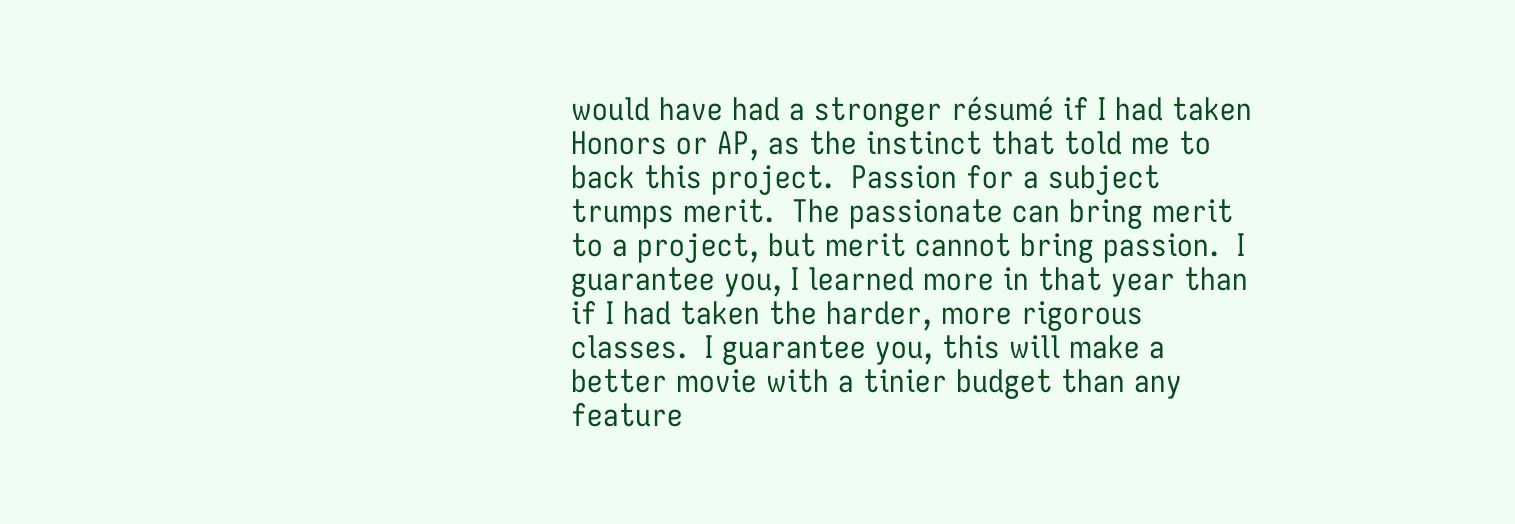would have had a stronger résumé if I had taken Honors or AP, as the instinct that told me to back this project.  Passion for a subject trumps merit.  The passionate can bring merit to a project, but merit cannot bring passion.  I guarantee you, I learned more in that year than if I had taken the harder, more rigorous classes.  I guarantee you, this will make a better movie with a tinier budget than any feature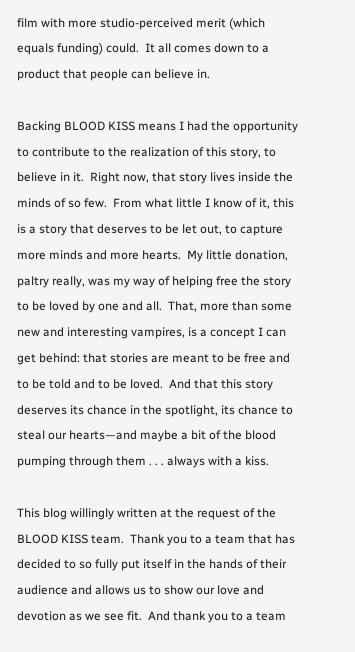film with more studio-perceived merit (which equals funding) could.  It all comes down to a product that people can believe in.

Backing BLOOD KISS means I had the opportunity to contribute to the realization of this story, to believe in it.  Right now, that story lives inside the minds of so few.  From what little I know of it, this is a story that deserves to be let out, to capture more minds and more hearts.  My little donation, paltry really, was my way of helping free the story to be loved by one and all.  That, more than some new and interesting vampires, is a concept I can get behind: that stories are meant to be free and to be told and to be loved.  And that this story deserves its chance in the spotlight, its chance to steal our hearts—and maybe a bit of the blood pumping through them . . . always with a kiss.

This blog willingly written at the request of the BLOOD KISS team.  Thank you to a team that has decided to so fully put itself in the hands of their audience and allows us to show our love and devotion as we see fit.  And thank you to a team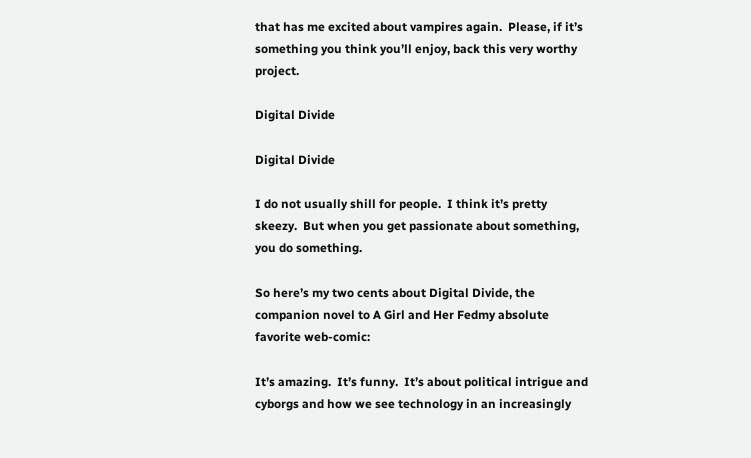that has me excited about vampires again.  Please, if it’s something you think you’ll enjoy, back this very worthy project.

Digital Divide

Digital Divide

I do not usually shill for people.  I think it’s pretty skeezy.  But when you get passionate about something, you do something.

So here’s my two cents about Digital Divide, the companion novel to A Girl and Her Fedmy absolute favorite web-comic:

It’s amazing.  It’s funny.  It’s about political intrigue and cyborgs and how we see technology in an increasingly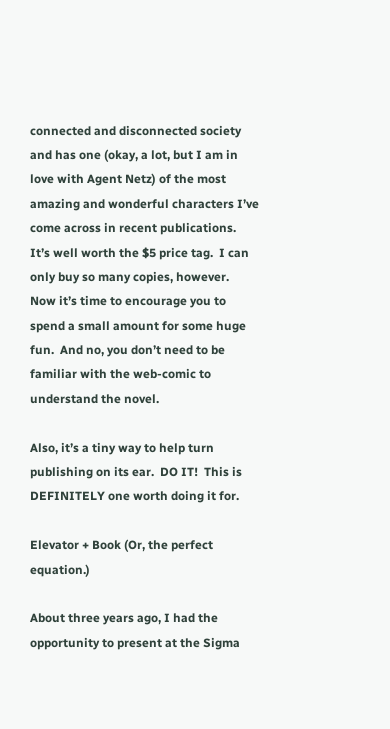connected and disconnected society and has one (okay, a lot, but I am in love with Agent Netz) of the most amazing and wonderful characters I’ve come across in recent publications.  It’s well worth the $5 price tag.  I can only buy so many copies, however.  Now it’s time to encourage you to spend a small amount for some huge fun.  And no, you don’t need to be familiar with the web-comic to understand the novel.

Also, it’s a tiny way to help turn publishing on its ear.  DO IT!  This is DEFINITELY one worth doing it for.

Elevator + Book (Or, the perfect equation.)

About three years ago, I had the opportunity to present at the Sigma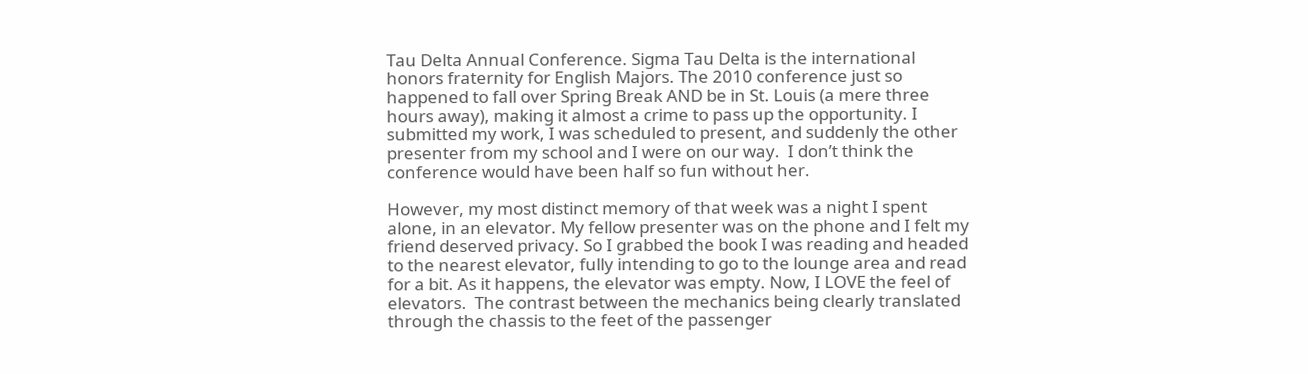Tau Delta Annual Conference. Sigma Tau Delta is the international honors fraternity for English Majors. The 2010 conference just so happened to fall over Spring Break AND be in St. Louis (a mere three hours away), making it almost a crime to pass up the opportunity. I submitted my work, I was scheduled to present, and suddenly the other presenter from my school and I were on our way.  I don’t think the conference would have been half so fun without her.

However, my most distinct memory of that week was a night I spent alone, in an elevator. My fellow presenter was on the phone and I felt my friend deserved privacy. So I grabbed the book I was reading and headed to the nearest elevator, fully intending to go to the lounge area and read for a bit. As it happens, the elevator was empty. Now, I LOVE the feel of elevators.  The contrast between the mechanics being clearly translated through the chassis to the feet of the passenger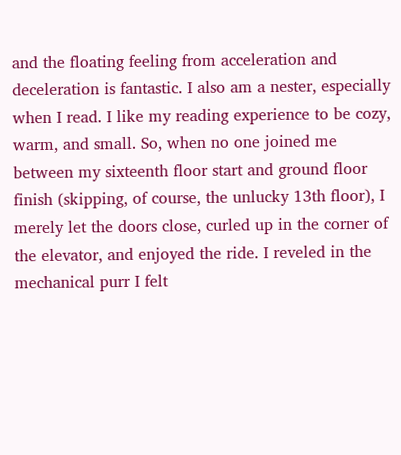and the floating feeling from acceleration and deceleration is fantastic. I also am a nester, especially when I read. I like my reading experience to be cozy, warm, and small. So, when no one joined me between my sixteenth floor start and ground floor finish (skipping, of course, the unlucky 13th floor), I merely let the doors close, curled up in the corner of the elevator, and enjoyed the ride. I reveled in the mechanical purr I felt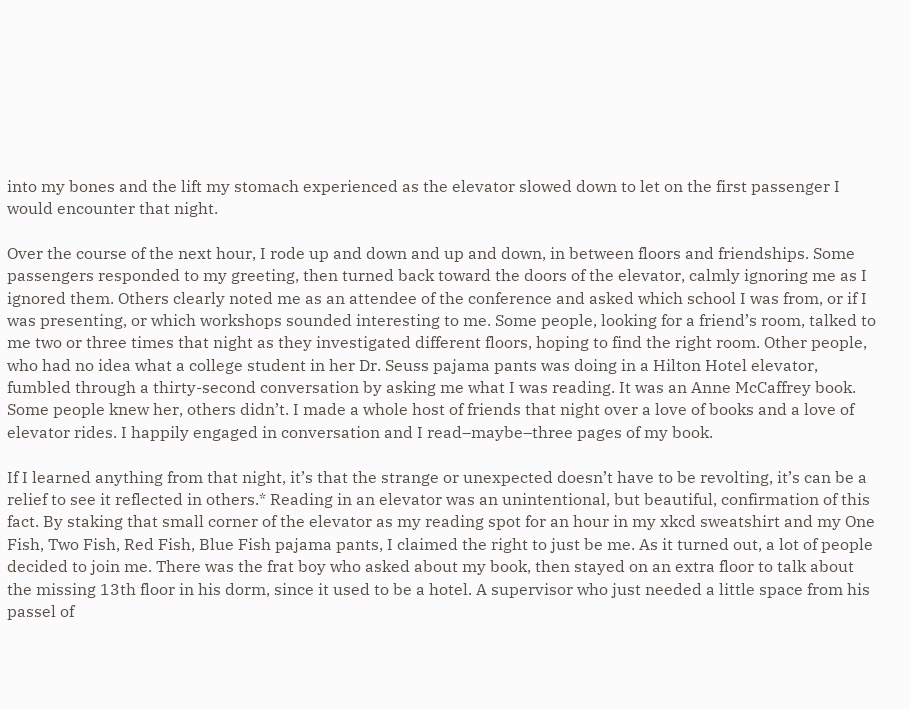into my bones and the lift my stomach experienced as the elevator slowed down to let on the first passenger I would encounter that night.

Over the course of the next hour, I rode up and down and up and down, in between floors and friendships. Some passengers responded to my greeting, then turned back toward the doors of the elevator, calmly ignoring me as I ignored them. Others clearly noted me as an attendee of the conference and asked which school I was from, or if I was presenting, or which workshops sounded interesting to me. Some people, looking for a friend’s room, talked to me two or three times that night as they investigated different floors, hoping to find the right room. Other people, who had no idea what a college student in her Dr. Seuss pajama pants was doing in a Hilton Hotel elevator, fumbled through a thirty-second conversation by asking me what I was reading. It was an Anne McCaffrey book. Some people knew her, others didn’t. I made a whole host of friends that night over a love of books and a love of elevator rides. I happily engaged in conversation and I read–maybe–three pages of my book.

If I learned anything from that night, it’s that the strange or unexpected doesn’t have to be revolting, it’s can be a relief to see it reflected in others.* Reading in an elevator was an unintentional, but beautiful, confirmation of this fact. By staking that small corner of the elevator as my reading spot for an hour in my xkcd sweatshirt and my One Fish, Two Fish, Red Fish, Blue Fish pajama pants, I claimed the right to just be me. As it turned out, a lot of people decided to join me. There was the frat boy who asked about my book, then stayed on an extra floor to talk about the missing 13th floor in his dorm, since it used to be a hotel. A supervisor who just needed a little space from his passel of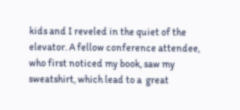kids and I reveled in the quiet of the elevator. A fellow conference attendee, who first noticed my book, saw my sweatshirt, which lead to a  great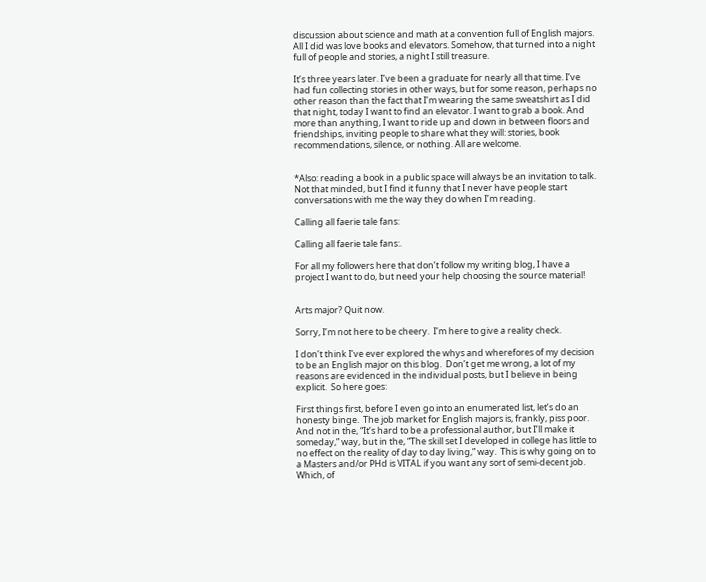discussion about science and math at a convention full of English majors.  All I did was love books and elevators. Somehow, that turned into a night full of people and stories, a night I still treasure.

It’s three years later. I’ve been a graduate for nearly all that time. I’ve had fun collecting stories in other ways, but for some reason, perhaps no other reason than the fact that I’m wearing the same sweatshirt as I did that night, today I want to find an elevator. I want to grab a book. And more than anything, I want to ride up and down in between floors and friendships, inviting people to share what they will: stories, book recommendations, silence, or nothing. All are welcome.


*Also: reading a book in a public space will always be an invitation to talk. Not that minded, but I find it funny that I never have people start conversations with me the way they do when I’m reading.

Calling all faerie tale fans:

Calling all faerie tale fans:.

For all my followers here that don’t follow my writing blog, I have a project I want to do, but need your help choosing the source material!


Arts major? Quit now.

Sorry, I’m not here to be cheery.  I’m here to give a reality check.

I don’t think I’ve ever explored the whys and wherefores of my decision to be an English major on this blog.  Don’t get me wrong, a lot of my reasons are evidenced in the individual posts, but I believe in being explicit.  So here goes:

First things first, before I even go into an enumerated list, let’s do an honesty binge.  The job market for English majors is, frankly, piss poor.  And not in the, “It’s hard to be a professional author, but I’ll make it someday,” way, but in the, “The skill set I developed in college has little to no effect on the reality of day to day living,” way.  This is why going on to a Masters and/or PHd is VITAL if you want any sort of semi-decent job.  Which, of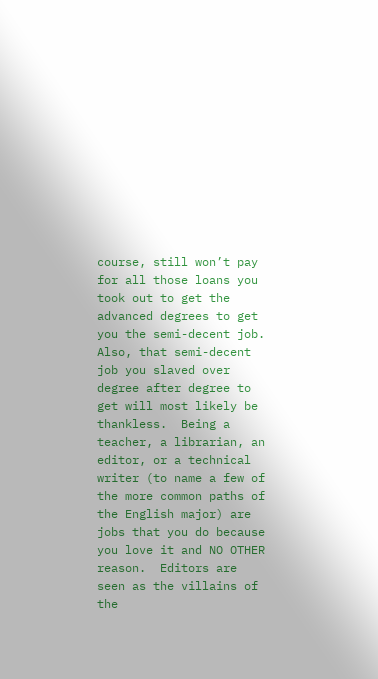course, still won’t pay for all those loans you took out to get the advanced degrees to get you the semi-decent job.  Also, that semi-decent job you slaved over degree after degree to get will most likely be thankless.  Being a teacher, a librarian, an editor, or a technical writer (to name a few of the more common paths of the English major) are jobs that you do because you love it and NO OTHER reason.  Editors are seen as the villains of the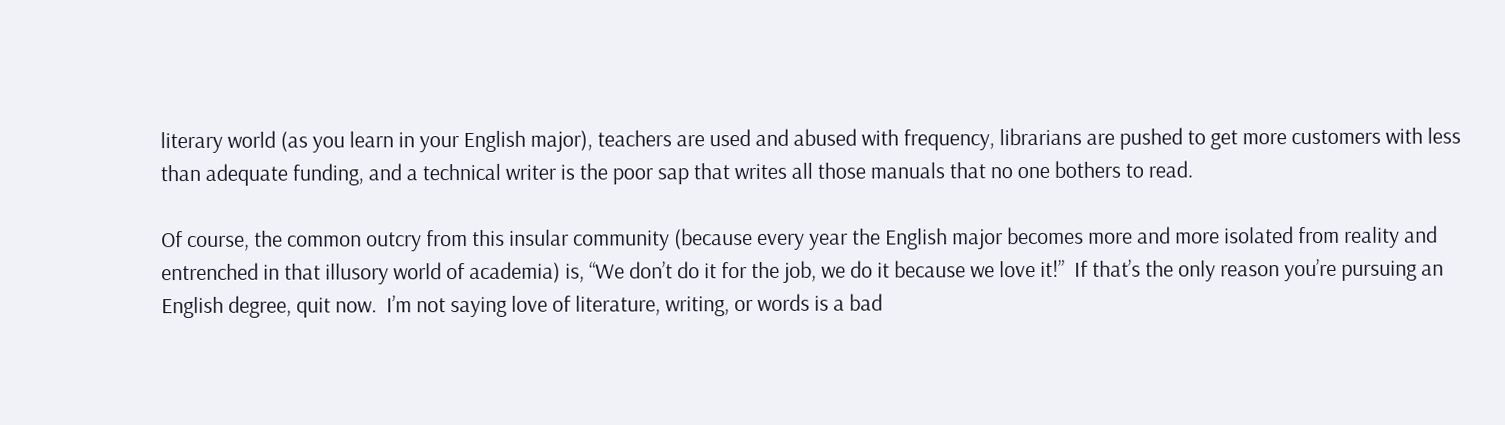literary world (as you learn in your English major), teachers are used and abused with frequency, librarians are pushed to get more customers with less than adequate funding, and a technical writer is the poor sap that writes all those manuals that no one bothers to read.

Of course, the common outcry from this insular community (because every year the English major becomes more and more isolated from reality and entrenched in that illusory world of academia) is, “We don’t do it for the job, we do it because we love it!”  If that’s the only reason you’re pursuing an English degree, quit now.  I’m not saying love of literature, writing, or words is a bad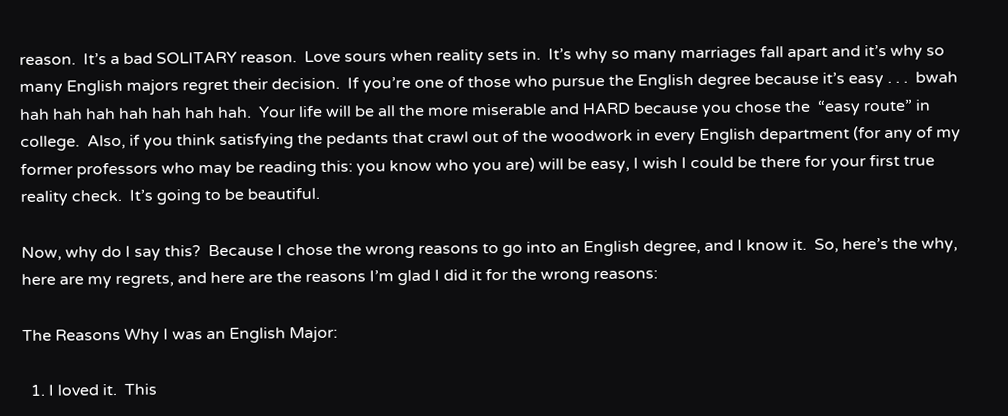reason.  It’s a bad SOLITARY reason.  Love sours when reality sets in.  It’s why so many marriages fall apart and it’s why so many English majors regret their decision.  If you’re one of those who pursue the English degree because it’s easy . . .  bwah hah hah hah hah hah hah hah.  Your life will be all the more miserable and HARD because you chose the  “easy route” in college.  Also, if you think satisfying the pedants that crawl out of the woodwork in every English department (for any of my former professors who may be reading this: you know who you are) will be easy, I wish I could be there for your first true reality check.  It’s going to be beautiful.

Now, why do I say this?  Because I chose the wrong reasons to go into an English degree, and I know it.  So, here’s the why, here are my regrets, and here are the reasons I’m glad I did it for the wrong reasons:

The Reasons Why I was an English Major:

  1. I loved it.  This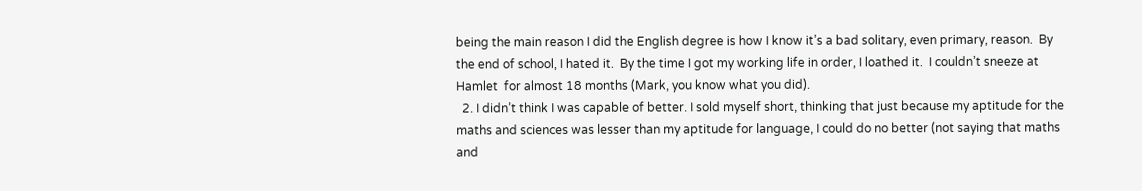being the main reason I did the English degree is how I know it’s a bad solitary, even primary, reason.  By the end of school, I hated it.  By the time I got my working life in order, I loathed it.  I couldn’t sneeze at Hamlet  for almost 18 months (Mark, you know what you did).
  2. I didn’t think I was capable of better. I sold myself short, thinking that just because my aptitude for the maths and sciences was lesser than my aptitude for language, I could do no better (not saying that maths and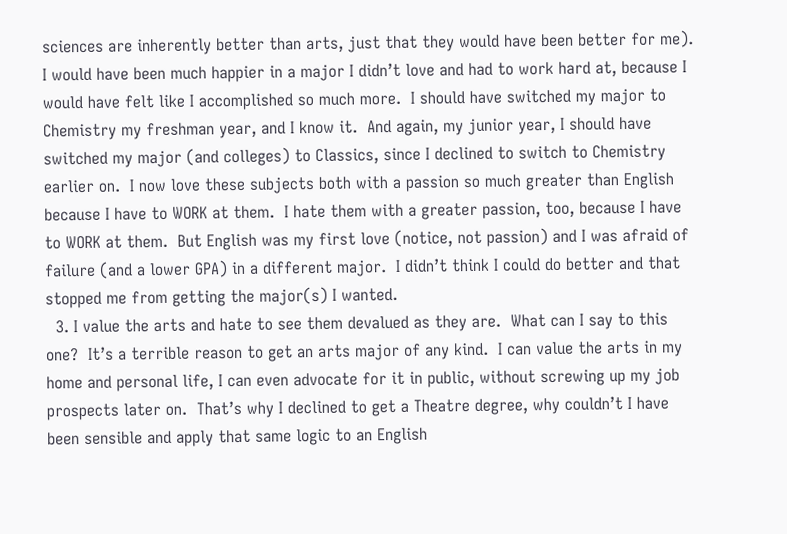sciences are inherently better than arts, just that they would have been better for me).  I would have been much happier in a major I didn’t love and had to work hard at, because I would have felt like I accomplished so much more.  I should have switched my major to Chemistry my freshman year, and I know it.  And again, my junior year, I should have switched my major (and colleges) to Classics, since I declined to switch to Chemistry earlier on.  I now love these subjects both with a passion so much greater than English because I have to WORK at them.  I hate them with a greater passion, too, because I have to WORK at them.  But English was my first love (notice, not passion) and I was afraid of failure (and a lower GPA) in a different major.  I didn’t think I could do better and that stopped me from getting the major(s) I wanted.
  3. I value the arts and hate to see them devalued as they are.  What can I say to this one?  It’s a terrible reason to get an arts major of any kind.  I can value the arts in my home and personal life, I can even advocate for it in public, without screwing up my job prospects later on.  That’s why I declined to get a Theatre degree, why couldn’t I have been sensible and apply that same logic to an English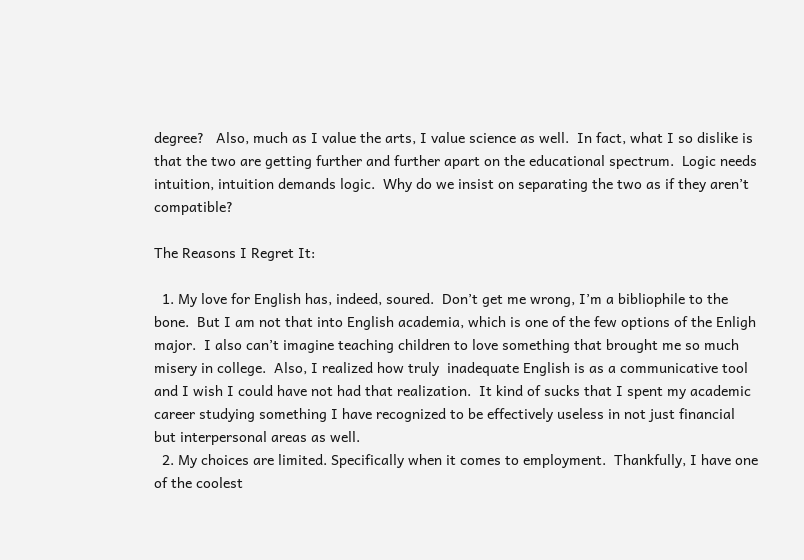degree?   Also, much as I value the arts, I value science as well.  In fact, what I so dislike is that the two are getting further and further apart on the educational spectrum.  Logic needs intuition, intuition demands logic.  Why do we insist on separating the two as if they aren’t compatible?

The Reasons I Regret It:

  1. My love for English has, indeed, soured.  Don’t get me wrong, I’m a bibliophile to the bone.  But I am not that into English academia, which is one of the few options of the Enligh major.  I also can’t imagine teaching children to love something that brought me so much misery in college.  Also, I realized how truly  inadequate English is as a communicative tool and I wish I could have not had that realization.  It kind of sucks that I spent my academic career studying something I have recognized to be effectively useless in not just financial but interpersonal areas as well.
  2. My choices are limited. Specifically when it comes to employment.  Thankfully, I have one of the coolest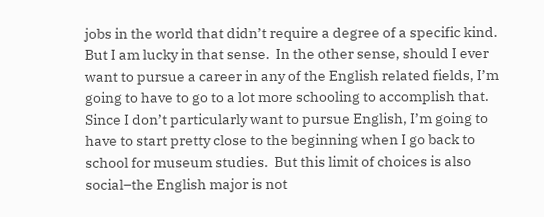jobs in the world that didn’t require a degree of a specific kind.  But I am lucky in that sense.  In the other sense, should I ever want to pursue a career in any of the English related fields, I’m going to have to go to a lot more schooling to accomplish that.  Since I don’t particularly want to pursue English, I’m going to have to start pretty close to the beginning when I go back to school for museum studies.  But this limit of choices is also social–the English major is not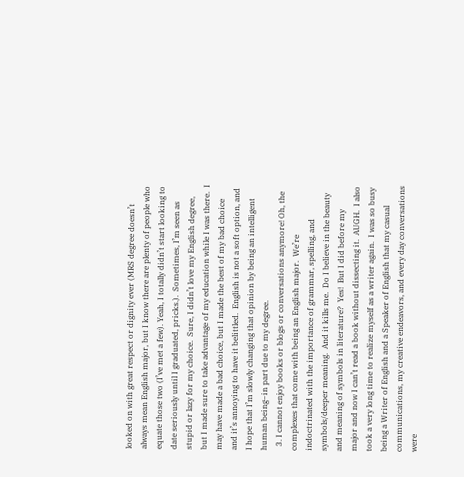looked on with great respect or dignity ever (MRS degree doesn’t always mean English major, but I know there are plenty of people who equate those two (I’ve met a few). Yeah, I totally didn’t start looking to date seriously until I graduated, pricks.).  Sometimes, I’m seen as stupid or lazy for my choice.  Sure, I didn’t love my English degree, but I made sure to take advantage of my education while I was there.  I may have made a bad choice, but I made the best of my bad choice and it’s annoying to have it belittled.  English is not a soft option, and I hope that I’m slowly changing that opinion by being an intelligent human being–in part due to my degree.
  3. I cannot enjoy books or blogs or conversations anymore! Oh, the complexes that come with being an English major.  We’re indoctrinated with the importance of grammar, spelling, and symbols/deeper meaning.  And it kills me.  Do I believe in the beauty and meaning of symbols in literature?  Yes!  But I did before my major and now I can’t read a book without dissecting it.  AUGH.  I also took a very long time to realize myself as a writer again.  I was so busy being a Writer of English and a Speaker of English that my casual communications, my creative endeavors, and every day conversations were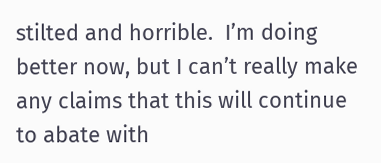stilted and horrible.  I’m doing better now, but I can’t really make any claims that this will continue to abate with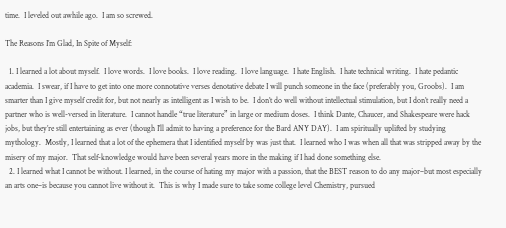time.  I leveled out awhile ago.  I am so screwed.

The Reasons I’m Glad, In Spite of Myself:

  1. I learned a lot about myself.  I love words.  I love books.  I love reading.  I love language.  I hate English.  I hate technical writing.  I hate pedantic academia.  I swear, if I have to get into one more connotative verses denotative debate I will punch someone in the face (preferably you, Groobs).  I am smarter than I give myself credit for, but not nearly as intelligent as I wish to be.  I don’t do well without intellectual stimulation, but I don’t really need a partner who is well-versed in literature.  I cannot handle “true literature” in large or medium doses.  I think Dante, Chaucer, and Shakespeare were hack jobs, but they’re still entertaining as ever (though I’ll admit to having a preference for the Bard ANY DAY).  I am spiritually uplifted by studying mythology.  Mostly, I learned that a lot of the ephemera that I identified myself by was just that.  I learned who I was when all that was stripped away by the misery of my major.  That self-knowledge would have been several years more in the making if I had done something else.
  2. I learned what I cannot be without. I learned, in the course of hating my major with a passion, that the BEST reason to do any major–but most especially an arts one–is because you cannot live without it.  This is why I made sure to take some college level Chemistry, pursued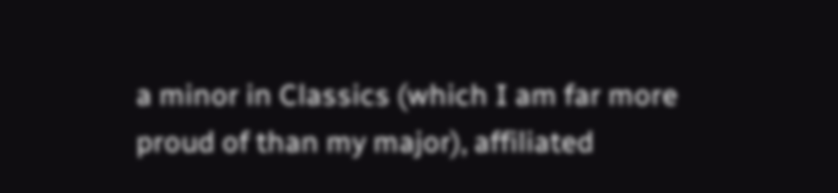a minor in Classics (which I am far more proud of than my major), affiliated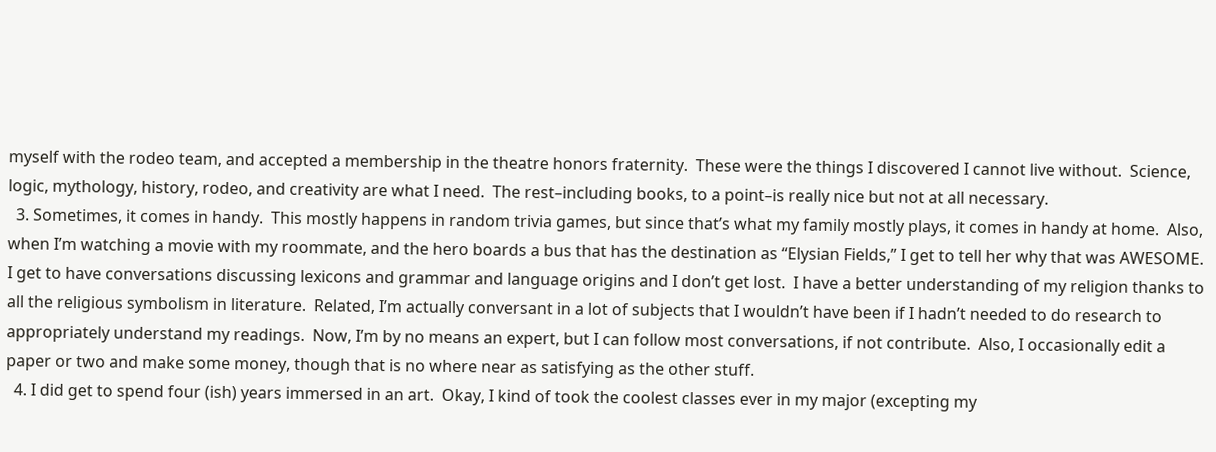myself with the rodeo team, and accepted a membership in the theatre honors fraternity.  These were the things I discovered I cannot live without.  Science, logic, mythology, history, rodeo, and creativity are what I need.  The rest–including books, to a point–is really nice but not at all necessary.
  3. Sometimes, it comes in handy.  This mostly happens in random trivia games, but since that’s what my family mostly plays, it comes in handy at home.  Also, when I’m watching a movie with my roommate, and the hero boards a bus that has the destination as “Elysian Fields,” I get to tell her why that was AWESOME.  I get to have conversations discussing lexicons and grammar and language origins and I don’t get lost.  I have a better understanding of my religion thanks to all the religious symbolism in literature.  Related, I’m actually conversant in a lot of subjects that I wouldn’t have been if I hadn’t needed to do research to appropriately understand my readings.  Now, I’m by no means an expert, but I can follow most conversations, if not contribute.  Also, I occasionally edit a paper or two and make some money, though that is no where near as satisfying as the other stuff.
  4. I did get to spend four (ish) years immersed in an art.  Okay, I kind of took the coolest classes ever in my major (excepting my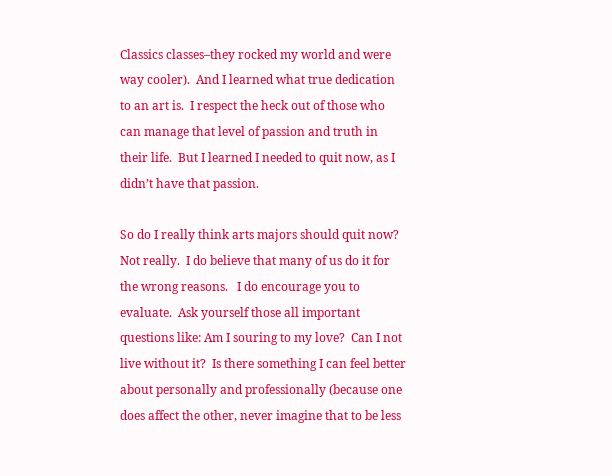Classics classes–they rocked my world and were way cooler).  And I learned what true dedication to an art is.  I respect the heck out of those who can manage that level of passion and truth in their life.  But I learned I needed to quit now, as I didn’t have that passion.

So do I really think arts majors should quit now?  Not really.  I do believe that many of us do it for the wrong reasons.   I do encourage you to evaluate.  Ask yourself those all important questions like: Am I souring to my love?  Can I not live without it?  Is there something I can feel better about personally and professionally (because one does affect the other, never imagine that to be less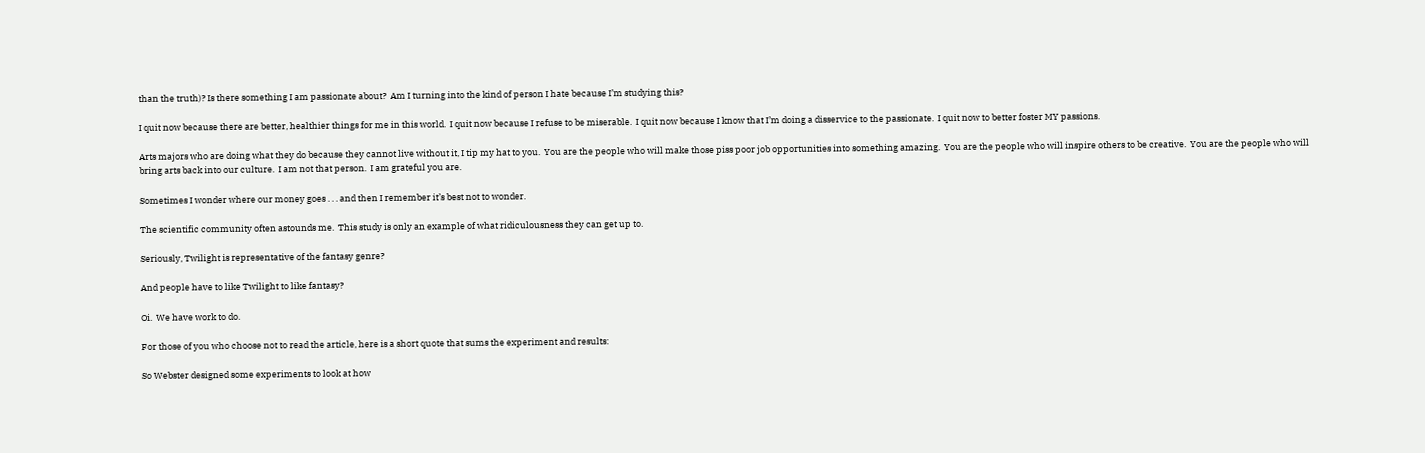than the truth)? Is there something I am passionate about?  Am I turning into the kind of person I hate because I’m studying this?

I quit now because there are better, healthier things for me in this world.  I quit now because I refuse to be miserable.  I quit now because I know that I’m doing a disservice to the passionate.  I quit now to better foster MY passions.

Arts majors who are doing what they do because they cannot live without it, I tip my hat to you.  You are the people who will make those piss poor job opportunities into something amazing.  You are the people who will inspire others to be creative.  You are the people who will bring arts back into our culture.  I am not that person.  I am grateful you are.

Sometimes I wonder where our money goes . . . and then I remember it’s best not to wonder.

The scientific community often astounds me.  This study is only an example of what ridiculousness they can get up to.

Seriously, Twilight is representative of the fantasy genre?

And people have to like Twilight to like fantasy?

Oi.  We have work to do.

For those of you who choose not to read the article, here is a short quote that sums the experiment and results:

So Webster designed some experiments to look at how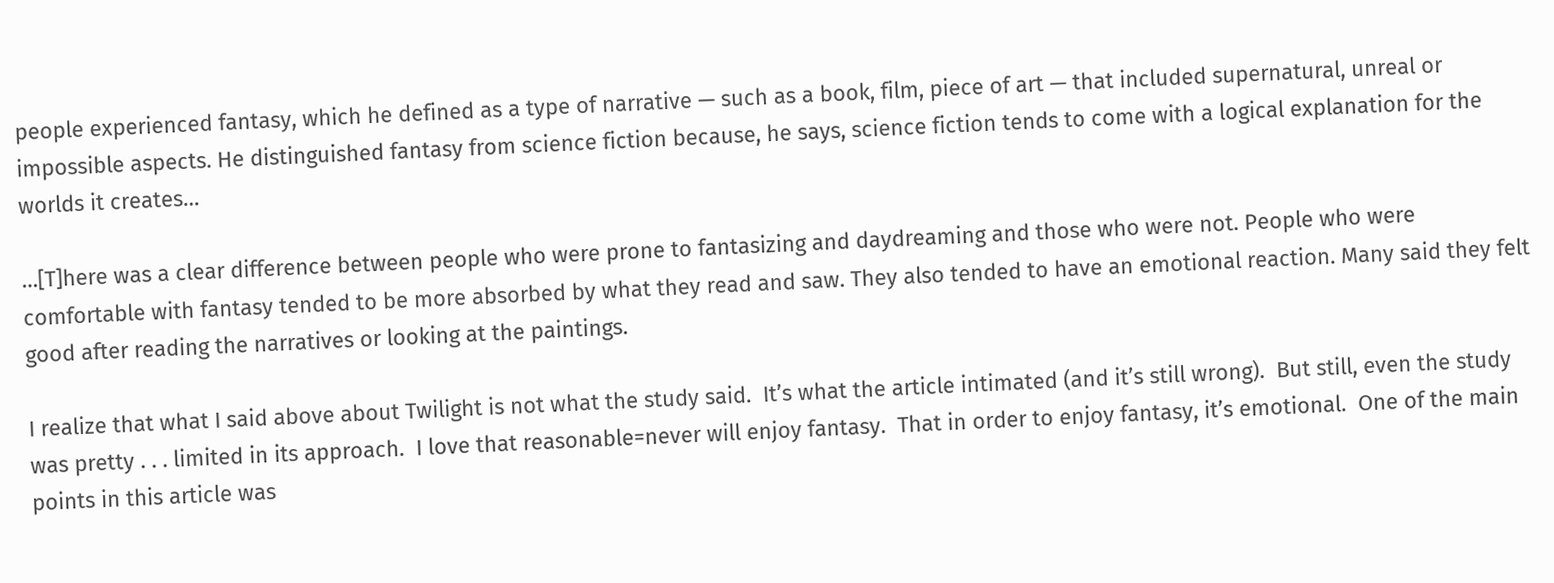people experienced fantasy, which he defined as a type of narrative — such as a book, film, piece of art — that included supernatural, unreal or impossible aspects. He distinguished fantasy from science fiction because, he says, science fiction tends to come with a logical explanation for the worlds it creates…

…[T]here was a clear difference between people who were prone to fantasizing and daydreaming and those who were not. People who were comfortable with fantasy tended to be more absorbed by what they read and saw. They also tended to have an emotional reaction. Many said they felt good after reading the narratives or looking at the paintings.

I realize that what I said above about Twilight is not what the study said.  It’s what the article intimated (and it’s still wrong).  But still, even the study was pretty . . . limited in its approach.  I love that reasonable=never will enjoy fantasy.  That in order to enjoy fantasy, it’s emotional.  One of the main points in this article was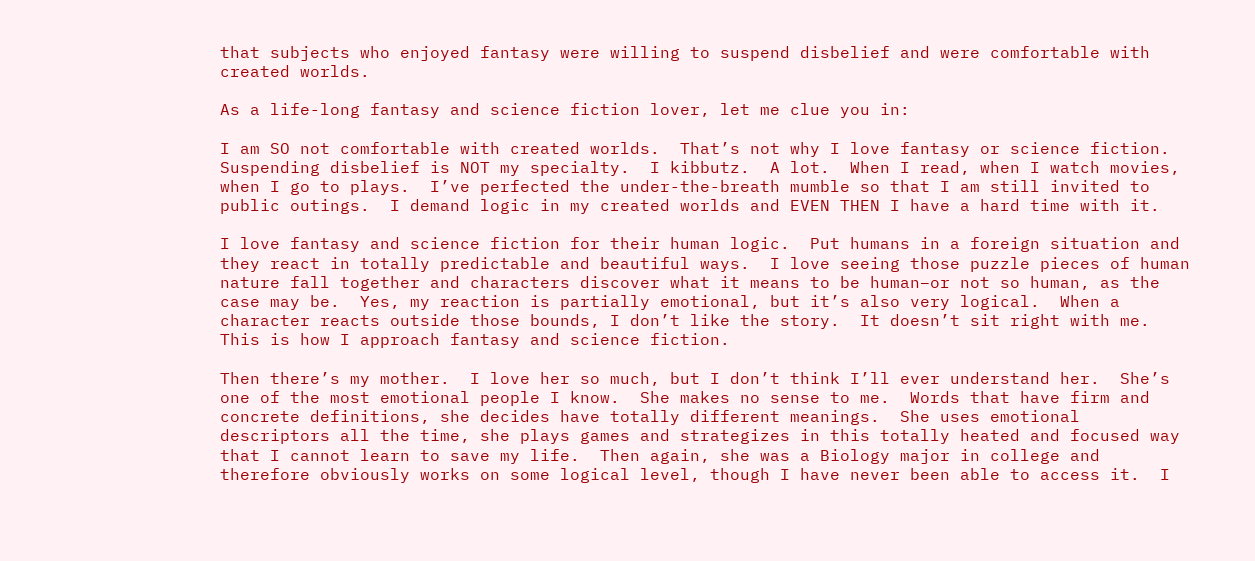that subjects who enjoyed fantasy were willing to suspend disbelief and were comfortable with created worlds.

As a life-long fantasy and science fiction lover, let me clue you in:

I am SO not comfortable with created worlds.  That’s not why I love fantasy or science fiction.  Suspending disbelief is NOT my specialty.  I kibbutz.  A lot.  When I read, when I watch movies, when I go to plays.  I’ve perfected the under-the-breath mumble so that I am still invited to public outings.  I demand logic in my created worlds and EVEN THEN I have a hard time with it.

I love fantasy and science fiction for their human logic.  Put humans in a foreign situation and they react in totally predictable and beautiful ways.  I love seeing those puzzle pieces of human nature fall together and characters discover what it means to be human–or not so human, as the case may be.  Yes, my reaction is partially emotional, but it’s also very logical.  When a character reacts outside those bounds, I don’t like the story.  It doesn’t sit right with me.  This is how I approach fantasy and science fiction.

Then there’s my mother.  I love her so much, but I don’t think I’ll ever understand her.  She’s one of the most emotional people I know.  She makes no sense to me.  Words that have firm and concrete definitions, she decides have totally different meanings.  She uses emotional descriptors all the time, she plays games and strategizes in this totally heated and focused way that I cannot learn to save my life.  Then again, she was a Biology major in college and therefore obviously works on some logical level, though I have never been able to access it.  I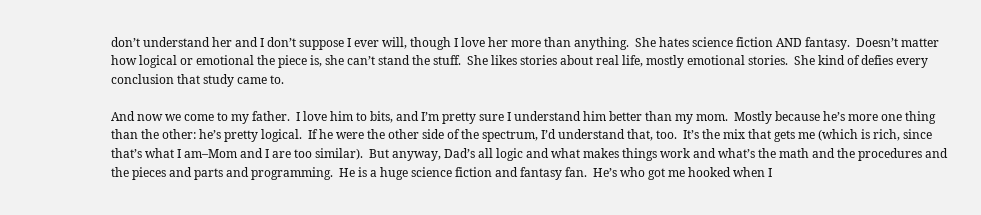don’t understand her and I don’t suppose I ever will, though I love her more than anything.  She hates science fiction AND fantasy.  Doesn’t matter how logical or emotional the piece is, she can’t stand the stuff.  She likes stories about real life, mostly emotional stories.  She kind of defies every conclusion that study came to.

And now we come to my father.  I love him to bits, and I’m pretty sure I understand him better than my mom.  Mostly because he’s more one thing than the other: he’s pretty logical.  If he were the other side of the spectrum, I’d understand that, too.  It’s the mix that gets me (which is rich, since that’s what I am–Mom and I are too similar).  But anyway, Dad’s all logic and what makes things work and what’s the math and the procedures and the pieces and parts and programming.  He is a huge science fiction and fantasy fan.  He’s who got me hooked when I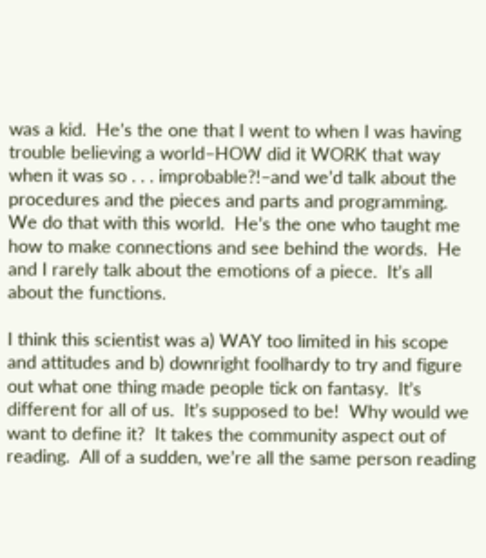was a kid.  He’s the one that I went to when I was having trouble believing a world–HOW did it WORK that way when it was so . . . improbable?!–and we’d talk about the procedures and the pieces and parts and programming.  We do that with this world.  He’s the one who taught me how to make connections and see behind the words.  He and I rarely talk about the emotions of a piece.  It’s all about the functions.

I think this scientist was a) WAY too limited in his scope and attitudes and b) downright foolhardy to try and figure out what one thing made people tick on fantasy.  It’s different for all of us.  It’s supposed to be!  Why would we want to define it?  It takes the community aspect out of reading.  All of a sudden, we’re all the same person reading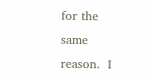for the same reason.  I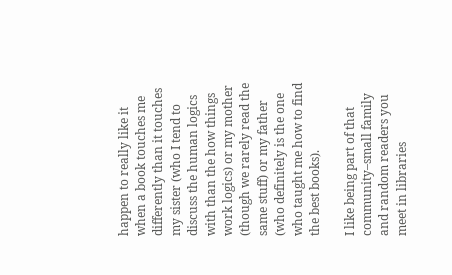happen to really like it when a book touches me differently than it touches my sister (who I tend to discuss the human logics with than the how things work logics) or my mother (though we rarely read the same stuff) or my father (who definitely is the one who taught me how to find the best books).

I like being part of that community–small family and random readers you meet in libraries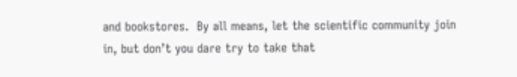and bookstores.  By all means, let the scientific community join in, but don’t you dare try to take that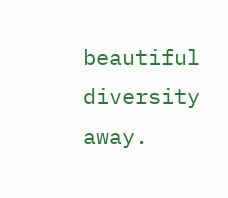beautiful diversity away.